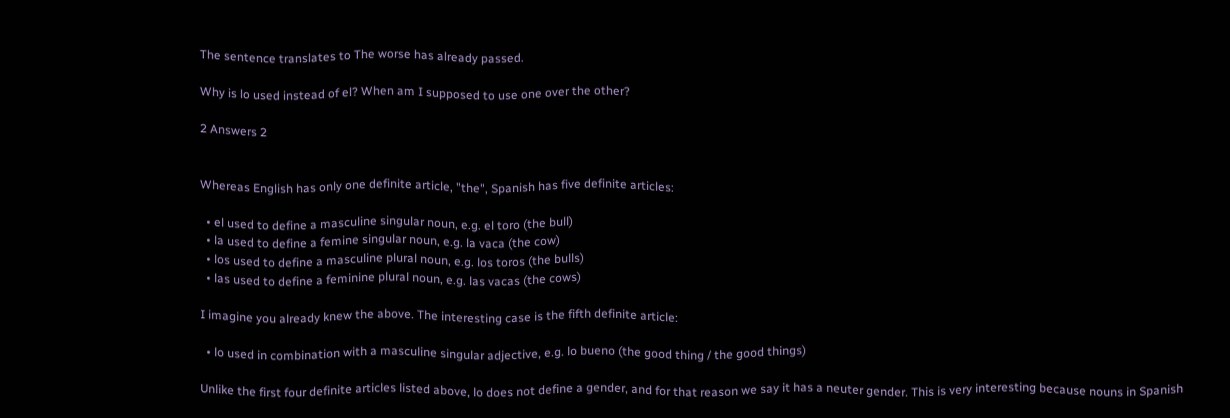The sentence translates to The worse has already passed.

Why is lo used instead of el? When am I supposed to use one over the other?

2 Answers 2


Whereas English has only one definite article, "the", Spanish has five definite articles:

  • el used to define a masculine singular noun, e.g. el toro (the bull)
  • la used to define a femine singular noun, e.g. la vaca (the cow)
  • los used to define a masculine plural noun, e.g. los toros (the bulls)
  • las used to define a feminine plural noun, e.g. las vacas (the cows)

I imagine you already knew the above. The interesting case is the fifth definite article:

  • lo used in combination with a masculine singular adjective, e.g. lo bueno (the good thing / the good things)

Unlike the first four definite articles listed above, lo does not define a gender, and for that reason we say it has a neuter gender. This is very interesting because nouns in Spanish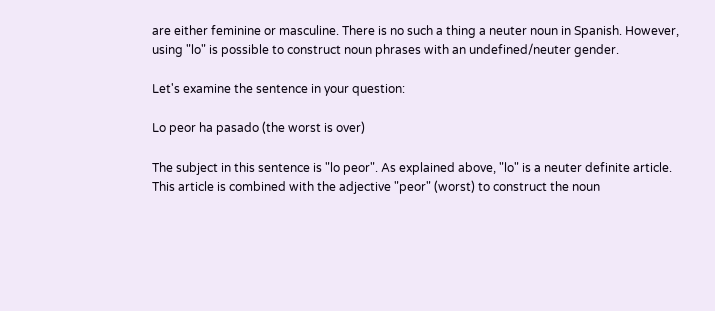are either feminine or masculine. There is no such a thing a neuter noun in Spanish. However, using "lo" is possible to construct noun phrases with an undefined/neuter gender.

Let's examine the sentence in your question:

Lo peor ha pasado (the worst is over)

The subject in this sentence is "lo peor". As explained above, "lo" is a neuter definite article. This article is combined with the adjective "peor" (worst) to construct the noun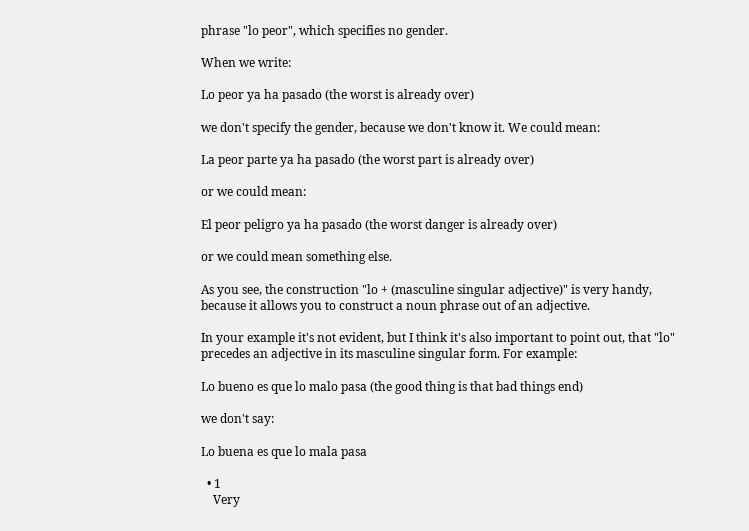phrase "lo peor", which specifies no gender.

When we write:

Lo peor ya ha pasado (the worst is already over)

we don't specify the gender, because we don't know it. We could mean:

La peor parte ya ha pasado (the worst part is already over)

or we could mean:

El peor peligro ya ha pasado (the worst danger is already over)

or we could mean something else.

As you see, the construction "lo + (masculine singular adjective)" is very handy, because it allows you to construct a noun phrase out of an adjective.

In your example it's not evident, but I think it's also important to point out, that "lo" precedes an adjective in its masculine singular form. For example:

Lo bueno es que lo malo pasa (the good thing is that bad things end)

we don't say:

Lo buena es que lo mala pasa

  • 1
    Very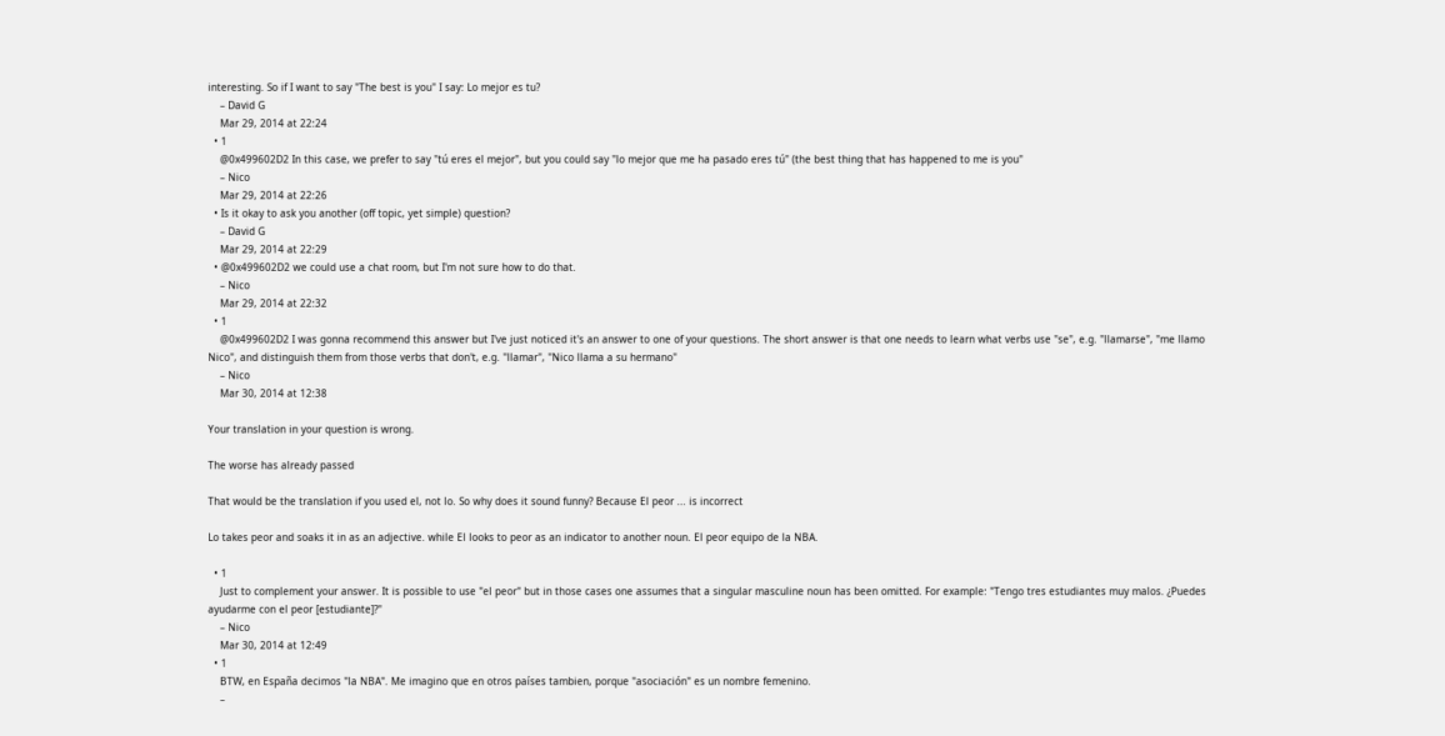interesting. So if I want to say "The best is you" I say: Lo mejor es tu?
    – David G
    Mar 29, 2014 at 22:24
  • 1
    @0x499602D2 In this case, we prefer to say "tú eres el mejor", but you could say "lo mejor que me ha pasado eres tú" (the best thing that has happened to me is you"
    – Nico
    Mar 29, 2014 at 22:26
  • Is it okay to ask you another (off topic, yet simple) question?
    – David G
    Mar 29, 2014 at 22:29
  • @0x499602D2 we could use a chat room, but I'm not sure how to do that.
    – Nico
    Mar 29, 2014 at 22:32
  • 1
    @0x499602D2 I was gonna recommend this answer but I've just noticed it's an answer to one of your questions. The short answer is that one needs to learn what verbs use "se", e.g. "llamarse", "me llamo Nico", and distinguish them from those verbs that don't, e.g. "llamar", "Nico llama a su hermano"
    – Nico
    Mar 30, 2014 at 12:38

Your translation in your question is wrong.

The worse has already passed

That would be the translation if you used el, not lo. So why does it sound funny? Because El peor ... is incorrect

Lo takes peor and soaks it in as an adjective. while El looks to peor as an indicator to another noun. El peor equipo de la NBA.

  • 1
    Just to complement your answer. It is possible to use "el peor" but in those cases one assumes that a singular masculine noun has been omitted. For example: "Tengo tres estudiantes muy malos. ¿Puedes ayudarme con el peor [estudiante]?"
    – Nico
    Mar 30, 2014 at 12:49
  • 1
    BTW, en España decimos "la NBA". Me imagino que en otros países tambien, porque "asociación" es un nombre femenino.
    –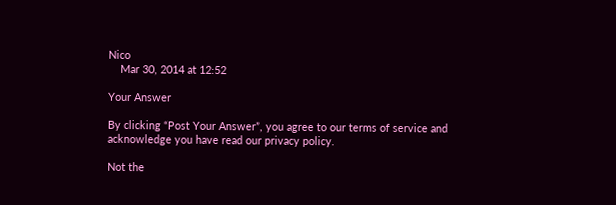Nico
    Mar 30, 2014 at 12:52

Your Answer

By clicking “Post Your Answer”, you agree to our terms of service and acknowledge you have read our privacy policy.

Not the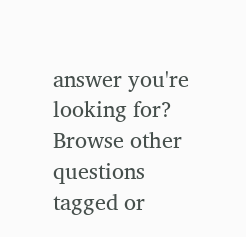answer you're looking for? Browse other questions tagged or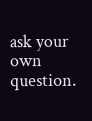ask your own question.